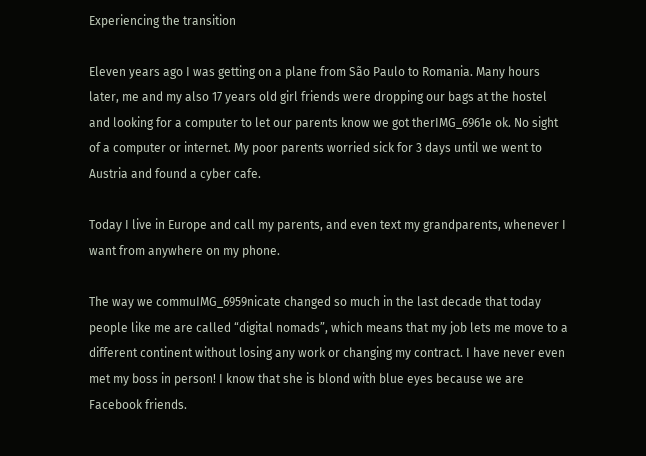Experiencing the transition

Eleven years ago I was getting on a plane from São Paulo to Romania. Many hours later, me and my also 17 years old girl friends were dropping our bags at the hostel and looking for a computer to let our parents know we got therIMG_6961e ok. No sight of a computer or internet. My poor parents worried sick for 3 days until we went to Austria and found a cyber cafe.

Today I live in Europe and call my parents, and even text my grandparents, whenever I want from anywhere on my phone.

The way we commuIMG_6959nicate changed so much in the last decade that today people like me are called “digital nomads”, which means that my job lets me move to a different continent without losing any work or changing my contract. I have never even met my boss in person! I know that she is blond with blue eyes because we are Facebook friends.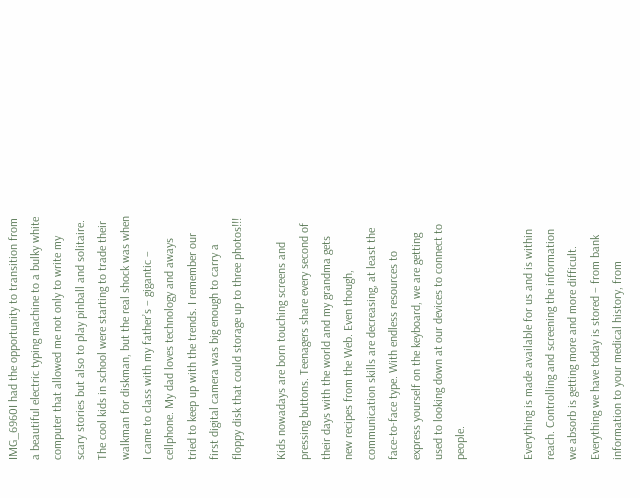IMG_6960I had the opportunity to transition from a beautiful electric typing machine to a bulky white computer that allowed me not only to write my scary stories but also to play pinball and solitaire. The cool kids in school were starting to trade their walkman for diskman, but the real shock was when I came to class with my father’s – gigantic – cellphone. My dad loves technology and aways tried to keep up with the trends. I remember our first digital camera was big enough to carry a floppy disk that could storage up to three photos!!!

Kids nowadays are born touching screens and pressing buttons. Teenagers share every second of their days with the world and my grandma gets new recipes from the Web. Even though, communication skills are decreasing, at least the face-to-face type. With endless resources to express yourself on the keyboard, we are getting used to looking down at our devices to connect to people.


Everything is made available for us and is within reach. Controlling and screening the information we absorb is getting more and more difficult. Everything we have today is stored – from bank information to your medical history, from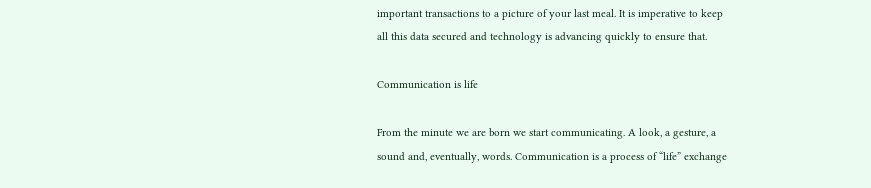important transactions to a picture of your last meal. It is imperative to keep all this data secured and technology is advancing quickly to ensure that.

Communication is life

From the minute we are born we start communicating. A look, a gesture, a sound and, eventually, words. Communication is a process of “life” exchange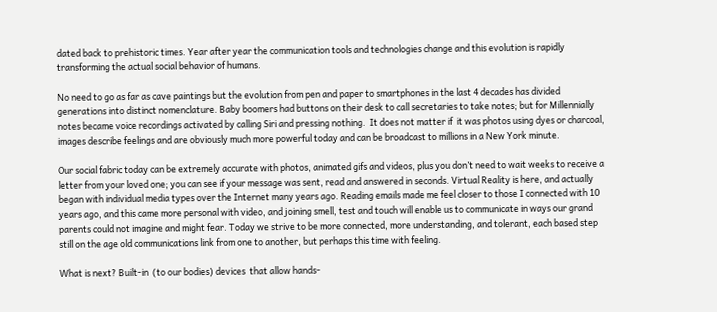dated back to prehistoric times. Year after year the communication tools and technologies change and this evolution is rapidly transforming the actual social behavior of humans.

No need to go as far as cave paintings but the evolution from pen and paper to smartphones in the last 4 decades has divided generations into distinct nomenclature. Baby boomers had buttons on their desk to call secretaries to take notes; but for Millennially notes became voice recordings activated by calling Siri and pressing nothing.  It does not matter if  it was photos using dyes or charcoal, images describe feelings and are obviously much more powerful today and can be broadcast to millions in a New York minute.

Our social fabric today can be extremely accurate with photos, animated gifs and videos, plus you don’t need to wait weeks to receive a letter from your loved one; you can see if your message was sent, read and answered in seconds. Virtual Reality is here, and actually began with individual media types over the Internet many years ago. Reading emails made me feel closer to those I connected with 10 years ago, and this came more personal with video, and joining smell, test and touch will enable us to communicate in ways our grand parents could not imagine and might fear. Today we strive to be more connected, more understanding, and tolerant, each based step still on the age old communications link from one to another, but perhaps this time with feeling.

What is next? Built-in  (to our bodies) devices  that allow hands-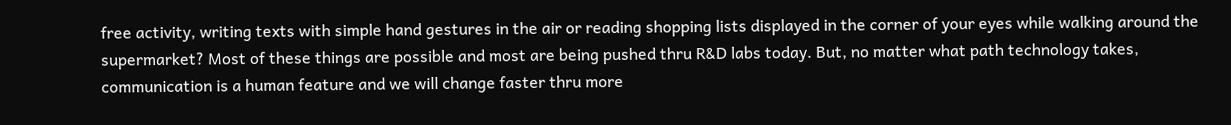free activity, writing texts with simple hand gestures in the air or reading shopping lists displayed in the corner of your eyes while walking around the supermarket? Most of these things are possible and most are being pushed thru R&D labs today. But, no matter what path technology takes, communication is a human feature and we will change faster thru more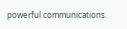powerful communications.